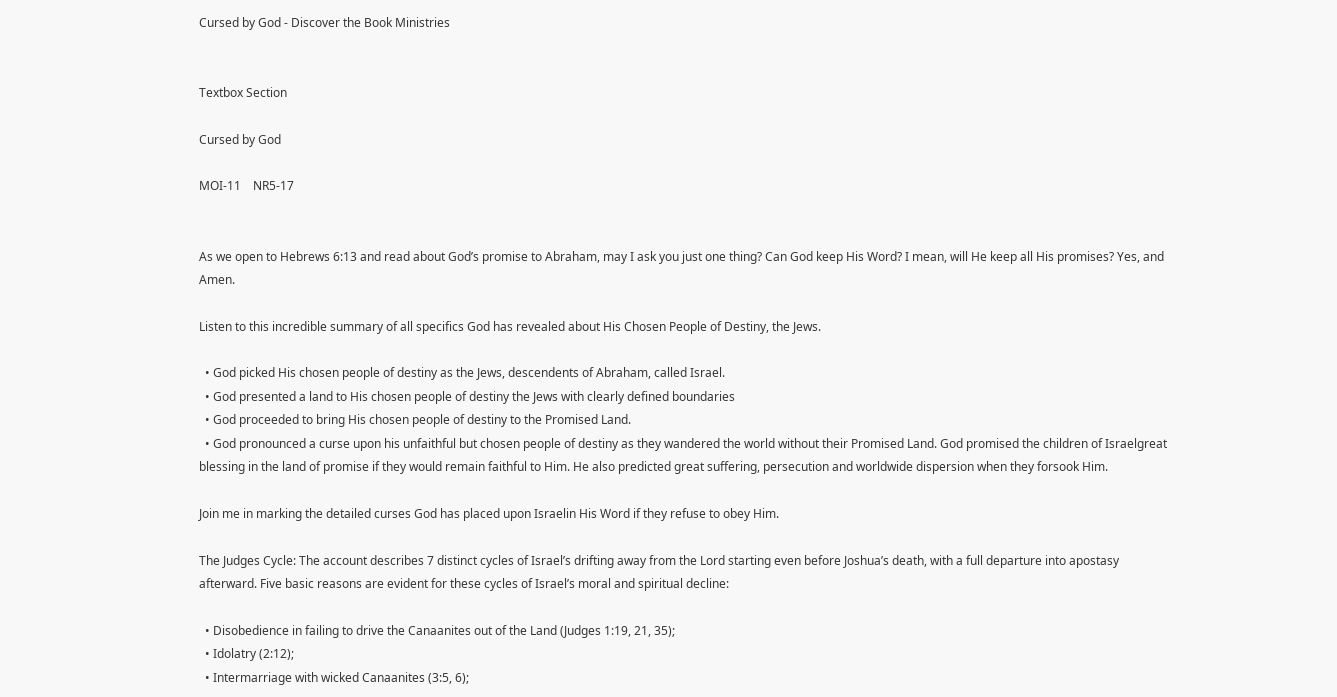Cursed by God - Discover the Book Ministries


Textbox Section

Cursed by God

MOI-11    NR5-17


As we open to Hebrews 6:13 and read about God’s promise to Abraham, may I ask you just one thing? Can God keep His Word? I mean, will He keep all His promises? Yes, and Amen.

Listen to this incredible summary of all specifics God has revealed about His Chosen People of Destiny, the Jews.

  • God picked His chosen people of destiny as the Jews, descendents of Abraham, called Israel.
  • God presented a land to His chosen people of destiny the Jews with clearly defined boundaries
  • God proceeded to bring His chosen people of destiny to the Promised Land.
  • God pronounced a curse upon his unfaithful but chosen people of destiny as they wandered the world without their Promised Land. God promised the children of Israelgreat blessing in the land of promise if they would remain faithful to Him. He also predicted great suffering, persecution and worldwide dispersion when they forsook Him.

Join me in marking the detailed curses God has placed upon Israelin His Word if they refuse to obey Him.

The Judges Cycle: The account describes 7 distinct cycles of Israel’s drifting away from the Lord starting even before Joshua’s death, with a full departure into apostasy afterward. Five basic reasons are evident for these cycles of Israel’s moral and spiritual decline:

  • Disobedience in failing to drive the Canaanites out of the Land (Judges 1:19, 21, 35);
  • Idolatry (2:12);
  • Intermarriage with wicked Canaanites (3:5, 6);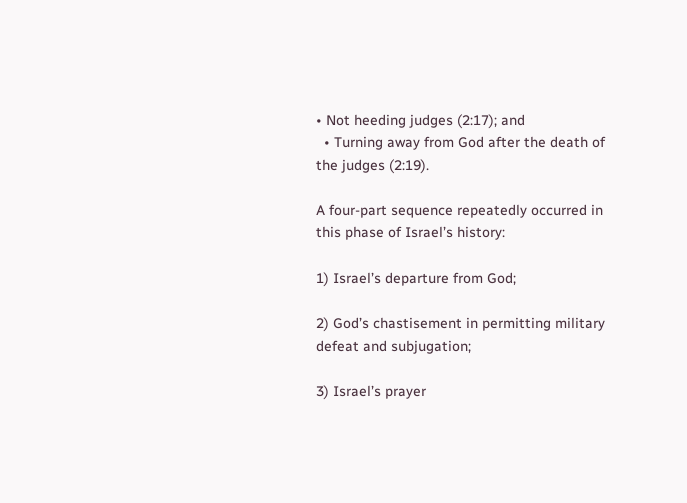• Not heeding judges (2:17); and
  • Turning away from God after the death of the judges (2:19).

A four-part sequence repeatedly occurred in this phase of Israel’s history:

1) Israel’s departure from God;

2) God’s chastisement in permitting military defeat and subjugation;

3) Israel’s prayer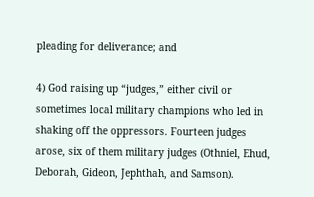pleading for deliverance; and

4) God raising up “judges,” either civil or sometimes local military champions who led in shaking off the oppressors. Fourteen judges arose, six of them military judges (Othniel, Ehud, Deborah, Gideon, Jephthah, and Samson).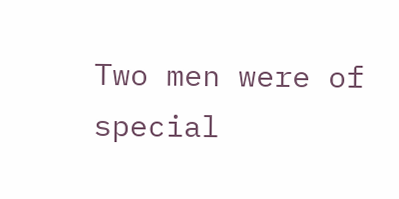Two men were of special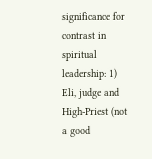significance for contrast in spiritual leadership: 1) Eli, judge and High-Priest (not a good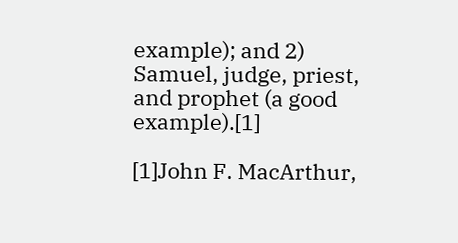example); and 2) Samuel, judge, priest, and prophet (a good example).[1]

[1]John F. MacArthur,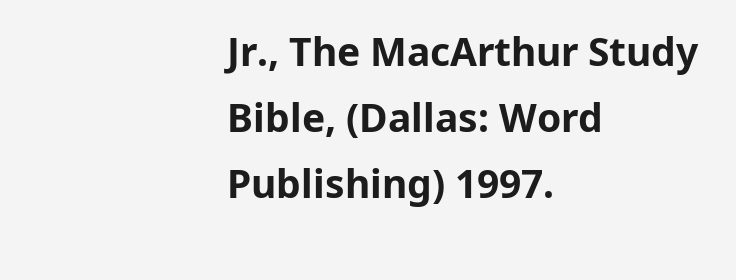Jr., The MacArthur Study Bible, (Dallas: Word Publishing) 1997.